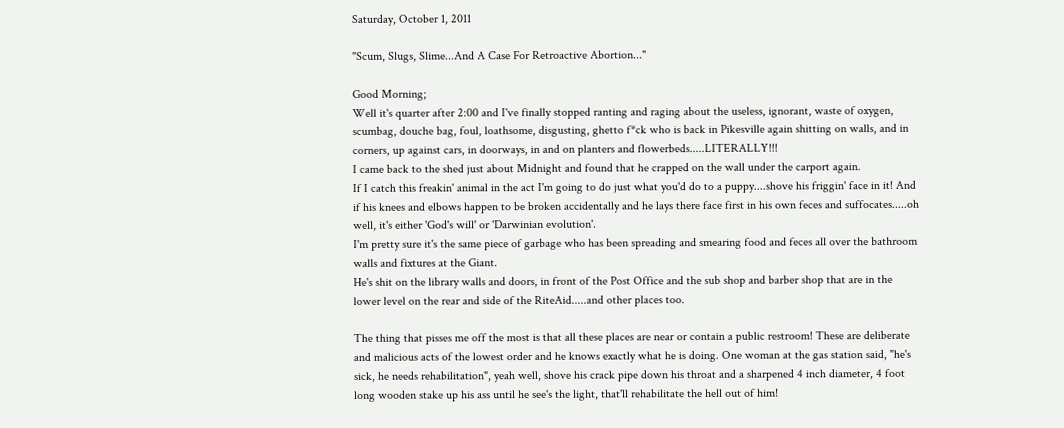Saturday, October 1, 2011

"Scum, Slugs, Slime...And A Case For Retroactive Abortion..."

Good Morning;
Well it's quarter after 2:00 and I've finally stopped ranting and raging about the useless, ignorant, waste of oxygen, scumbag, douche bag, foul, loathsome, disgusting, ghetto f*ck who is back in Pikesville again shitting on walls, and in corners, up against cars, in doorways, in and on planters and flowerbeds.....LITERALLY!!!
I came back to the shed just about Midnight and found that he crapped on the wall under the carport again.
If I catch this freakin' animal in the act I'm going to do just what you'd do to a puppy....shove his friggin' face in it! And if his knees and elbows happen to be broken accidentally and he lays there face first in his own feces and suffocates.....oh well, it's either 'God's will' or 'Darwinian evolution'.
I'm pretty sure it's the same piece of garbage who has been spreading and smearing food and feces all over the bathroom walls and fixtures at the Giant.
He's shit on the library walls and doors, in front of the Post Office and the sub shop and barber shop that are in the lower level on the rear and side of the RiteAid.....and other places too.

The thing that pisses me off the most is that all these places are near or contain a public restroom! These are deliberate and malicious acts of the lowest order and he knows exactly what he is doing. One woman at the gas station said, "he's sick, he needs rehabilitation", yeah well, shove his crack pipe down his throat and a sharpened 4 inch diameter, 4 foot long wooden stake up his ass until he see's the light, that'll rehabilitate the hell out of him!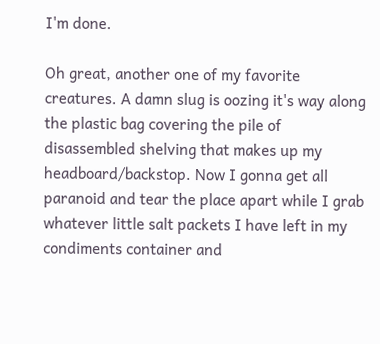I'm done.

Oh great, another one of my favorite creatures. A damn slug is oozing it's way along the plastic bag covering the pile of disassembled shelving that makes up my headboard/backstop. Now I gonna get all paranoid and tear the place apart while I grab whatever little salt packets I have left in my condiments container and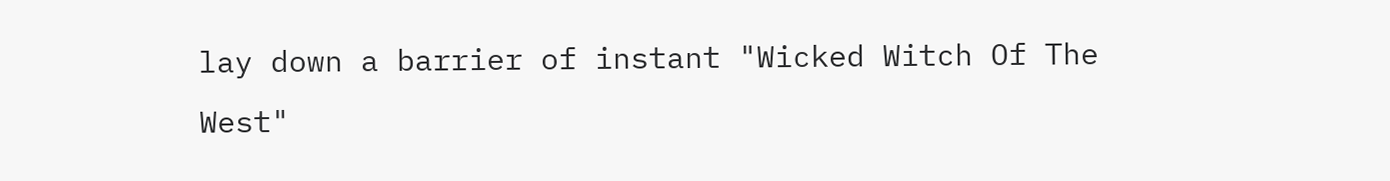lay down a barrier of instant "Wicked Witch Of The West"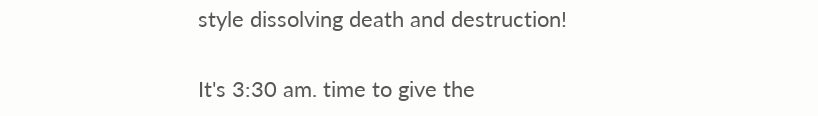style dissolving death and destruction!

It's 3:30 am. time to give the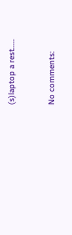(s)laptop a rest.....


No comments: